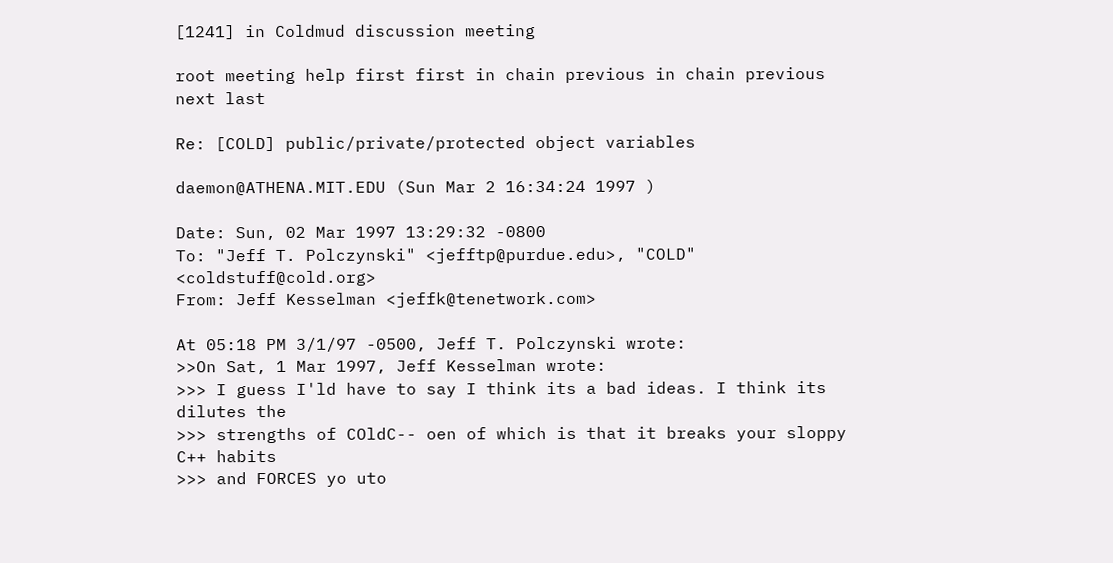[1241] in Coldmud discussion meeting

root meeting help first first in chain previous in chain previous next last

Re: [COLD] public/private/protected object variables

daemon@ATHENA.MIT.EDU (Sun Mar 2 16:34:24 1997 )

Date: Sun, 02 Mar 1997 13:29:32 -0800
To: "Jeff T. Polczynski" <jefftp@purdue.edu>, "COLD" <coldstuff@cold.org>
From: Jeff Kesselman <jeffk@tenetwork.com>

At 05:18 PM 3/1/97 -0500, Jeff T. Polczynski wrote:
>>On Sat, 1 Mar 1997, Jeff Kesselman wrote:
>>> I guess I'ld have to say I think its a bad ideas. I think its dilutes the
>>> strengths of COldC-- oen of which is that it breaks your sloppy C++ habits
>>> and FORCES yo uto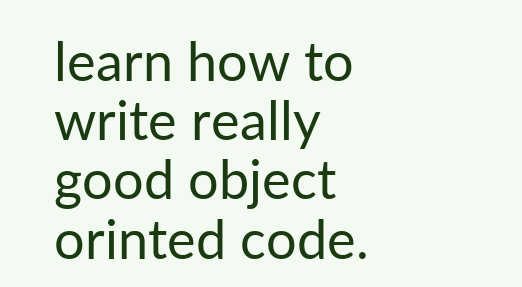learn how to write really good object orinted code.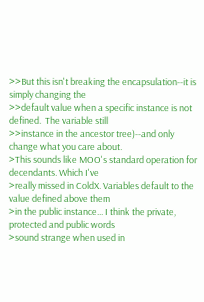>>But this isn't breaking the encapsulation--it is simply changing the
>>default value when a specific instance is not defined.  The variable still
>>instance in the ancestor tree)--and only change what you care about.
>This sounds like MOO's standard operation for decendants. Which I've
>really missed in ColdX. Variables default to the value defined above them
>in the public instance... I think the private, protected and public words
>sound strange when used in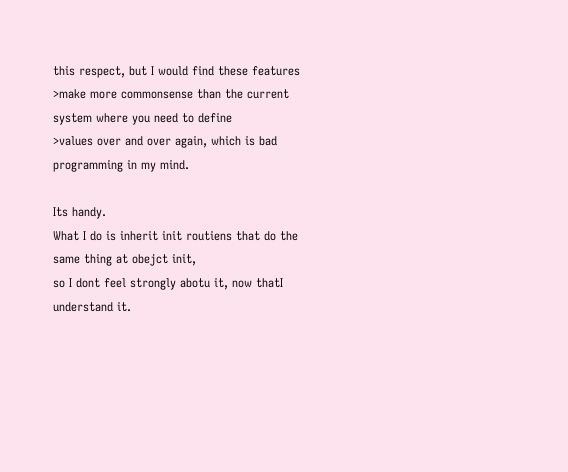this respect, but I would find these features
>make more commonsense than the current system where you need to define
>values over and over again, which is bad programming in my mind.

Its handy.
What I do is inherit init routiens that do the same thing at obejct init,
so I dont feel strongly abotu it, now thatI understand it.